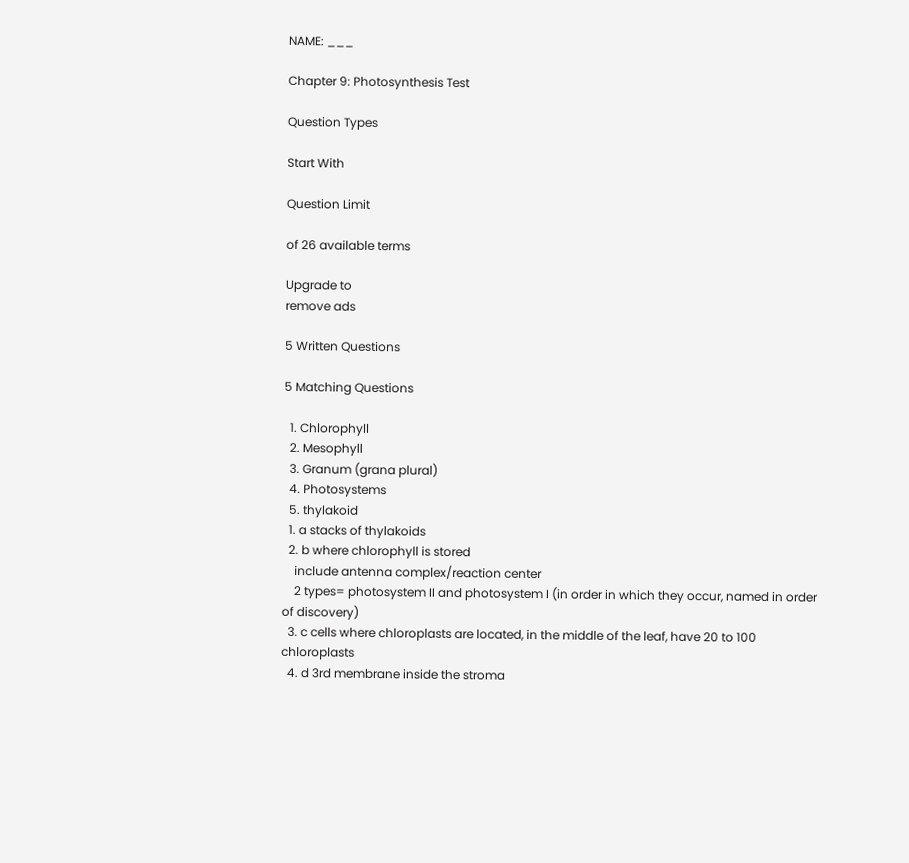NAME: ___

Chapter 9: Photosynthesis Test

Question Types

Start With

Question Limit

of 26 available terms

Upgrade to
remove ads

5 Written Questions

5 Matching Questions

  1. Chlorophyll
  2. Mesophyll
  3. Granum (grana plural)
  4. Photosystems
  5. thylakoid
  1. a stacks of thylakoids
  2. b where chlorophyll is stored
    include antenna complex/reaction center
    2 types= photosystem II and photosystem I (in order in which they occur, named in order of discovery)
  3. c cells where chloroplasts are located, in the middle of the leaf, have 20 to 100 chloroplasts
  4. d 3rd membrane inside the stroma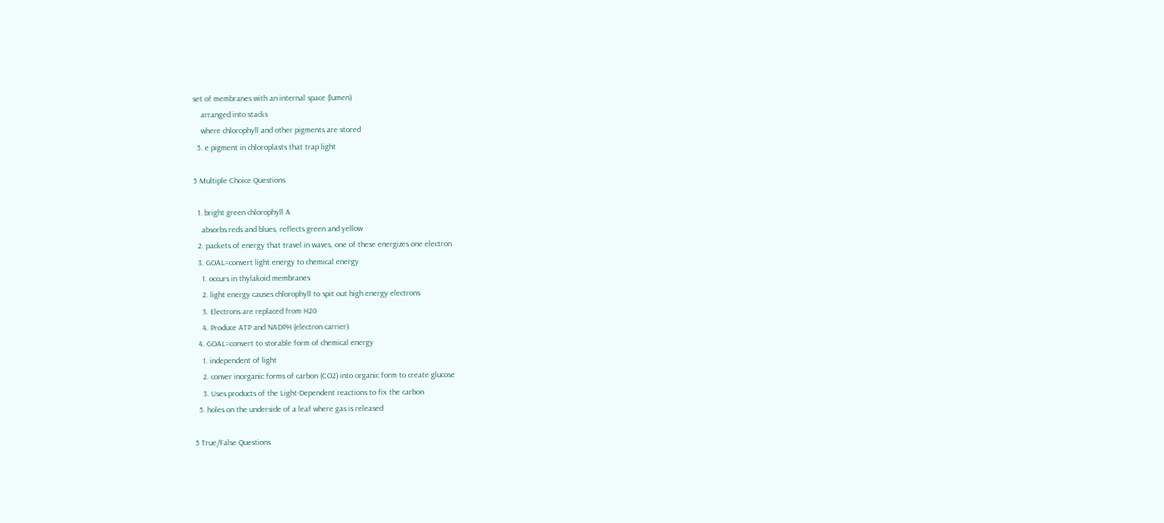set of membranes with an internal space (lumen)
    arranged into stacks
    where chlorophyll and other pigments are stored
  5. e pigment in chloroplasts that trap light

5 Multiple Choice Questions

  1. bright green chlorophyll A
    absorbs reds and blues, reflects green and yellow
  2. packets of energy that travel in waves, one of these energizes one electron
  3. GOAL=convert light energy to chemical energy
    1. occurs in thylakoid membranes
    2. light energy causes chlorophyll to spit out high energy electrons
    3. Electrons are replaced from H20
    4. Produce ATP and NADPH (electron carrier)
  4. GOAL=convert to storable form of chemical energy
    1. independent of light
    2. conver inorganic forms of carbon (CO2) into organic form to create glucose
    3. Uses products of the Light-Dependent reactions to fix the carbon
  5. holes on the underside of a leaf where gas is released

5 True/False Questions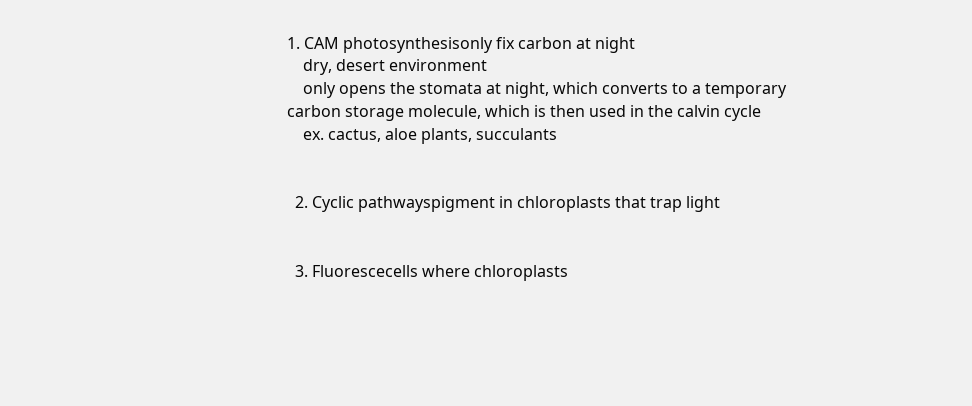1. CAM photosynthesisonly fix carbon at night
    dry, desert environment
    only opens the stomata at night, which converts to a temporary carbon storage molecule, which is then used in the calvin cycle
    ex. cactus, aloe plants, succulants


  2. Cyclic pathwayspigment in chloroplasts that trap light


  3. Fluorescecells where chloroplasts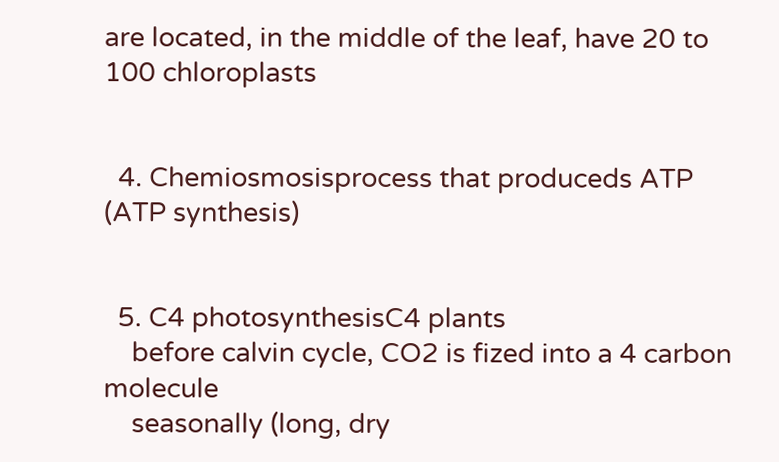are located, in the middle of the leaf, have 20 to 100 chloroplasts


  4. Chemiosmosisprocess that produceds ATP (ATP synthesis)


  5. C4 photosynthesisC4 plants
    before calvin cycle, CO2 is fized into a 4 carbon molecule
    seasonally (long, dry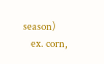season)
    ex. corn,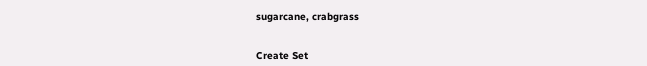sugarcane, crabgrass


Create Set